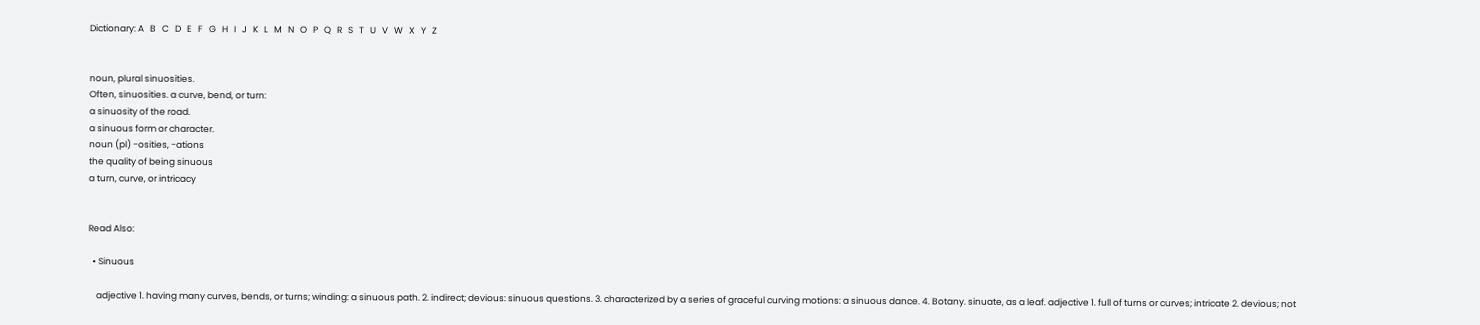Dictionary: A   B   C   D   E   F   G   H   I   J   K   L   M   N   O   P   Q   R   S   T   U   V   W   X   Y   Z


noun, plural sinuosities.
Often, sinuosities. a curve, bend, or turn:
a sinuosity of the road.
a sinuous form or character.
noun (pl) -osities, -ations
the quality of being sinuous
a turn, curve, or intricacy


Read Also:

  • Sinuous

    adjective 1. having many curves, bends, or turns; winding: a sinuous path. 2. indirect; devious: sinuous questions. 3. characterized by a series of graceful curving motions: a sinuous dance. 4. Botany. sinuate, as a leaf. adjective 1. full of turns or curves; intricate 2. devious; not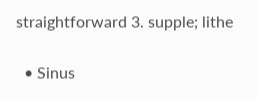straightforward 3. supple; lithe

  • Sinus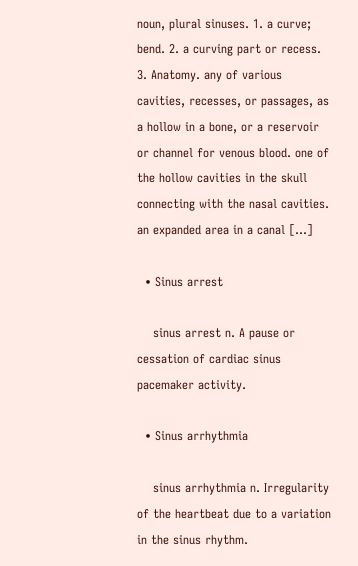noun, plural sinuses. 1. a curve; bend. 2. a curving part or recess. 3. Anatomy. any of various cavities, recesses, or passages, as a hollow in a bone, or a reservoir or channel for venous blood. one of the hollow cavities in the skull connecting with the nasal cavities. an expanded area in a canal […]

  • Sinus arrest

    sinus arrest n. A pause or cessation of cardiac sinus pacemaker activity.

  • Sinus arrhythmia

    sinus arrhythmia n. Irregularity of the heartbeat due to a variation in the sinus rhythm.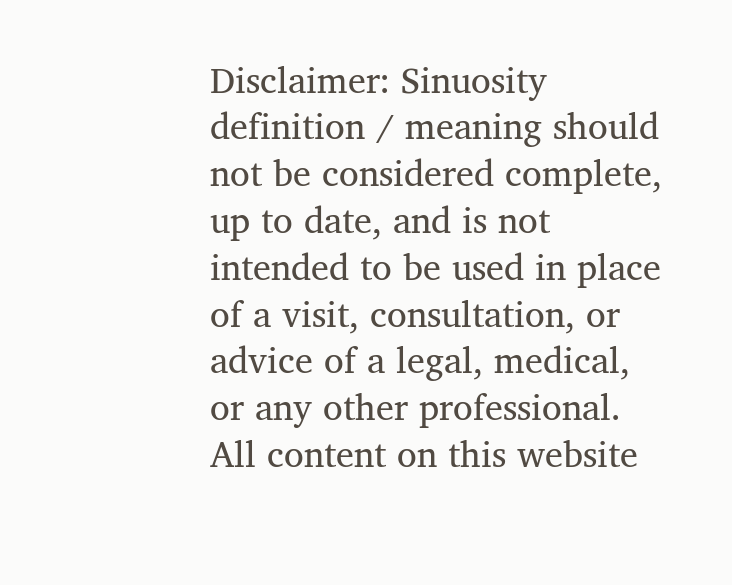Disclaimer: Sinuosity definition / meaning should not be considered complete, up to date, and is not intended to be used in place of a visit, consultation, or advice of a legal, medical, or any other professional. All content on this website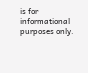is for informational purposes only.